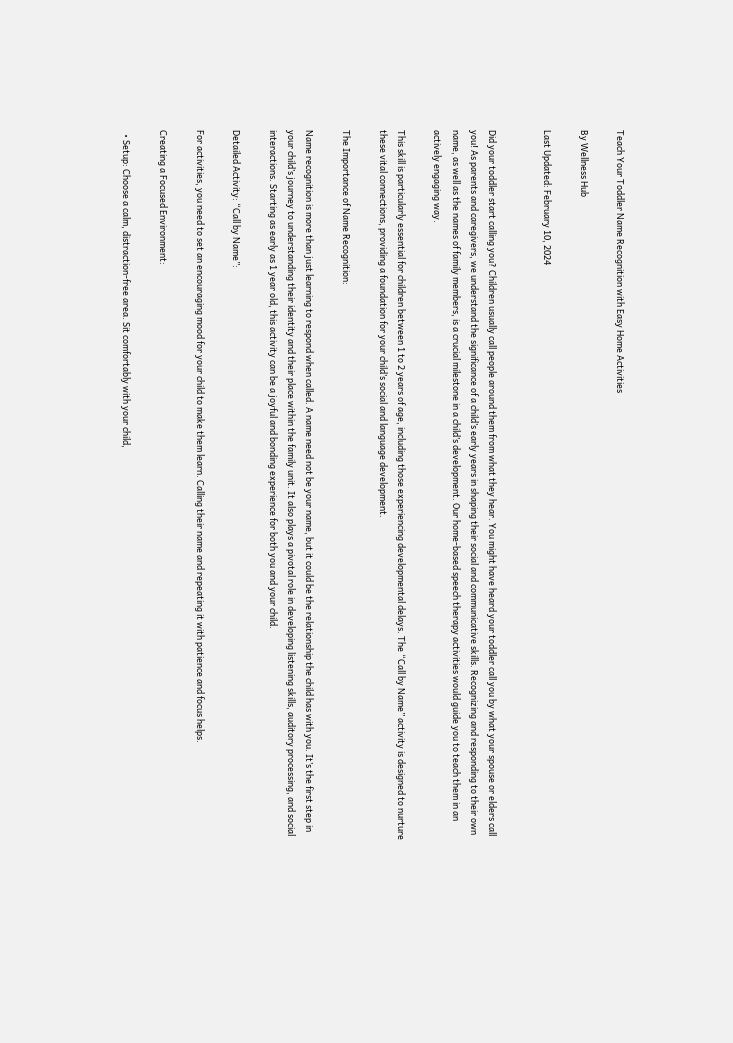Teach Your Toddler Name Recognition with Easy Home Activities

By Wellness Hub

Last Updated: February 10, 2024


Did your toddler start calling you? Children usually call people around them from what they hear. You might have heard your toddler call you by what your spouse or elders call you! As parents and caregivers, we understand the significance of a child’s early years in shaping their social and communicative skills. Recognizing and responding to their own name, as well as the names of family members, is a crucial milestone in a child’s development. Our home-based speech therapy activities would guide you to teach them in an actively engaging way.

This skill is particularly essential for children between 1 to 2 years of age, including those experiencing developmental delays. The “Call by Name” activity is designed to nurture these vital connections, providing a foundation for your child’s social and language development.

The Importance of Name Recognition:

Name recognition is more than just learning to respond when called. A name need not be your name, but it could be the relationship the child has with you. It’s the first step in your child’s journey to understanding their identity and their place within the family unit. It also plays a pivotal role in developing listening skills, auditory processing, and social interactions. Starting as early as 1 year old, this activity can be a joyful and bonding experience for both you and your child.

Detailed Activity: “Call by Name”:

For activities, you need to set an encouraging mood for your child to make them learn. Calling their name and repeating it with patience and focus helps.

Creating a Focused Environment:

  • Setup: Choose a calm, distraction-free area. Sit comfortably with your child,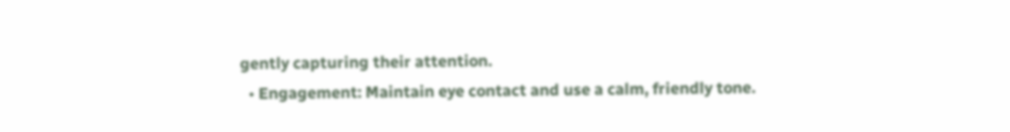gently capturing their attention.
  • Engagement: Maintain eye contact and use a calm, friendly tone.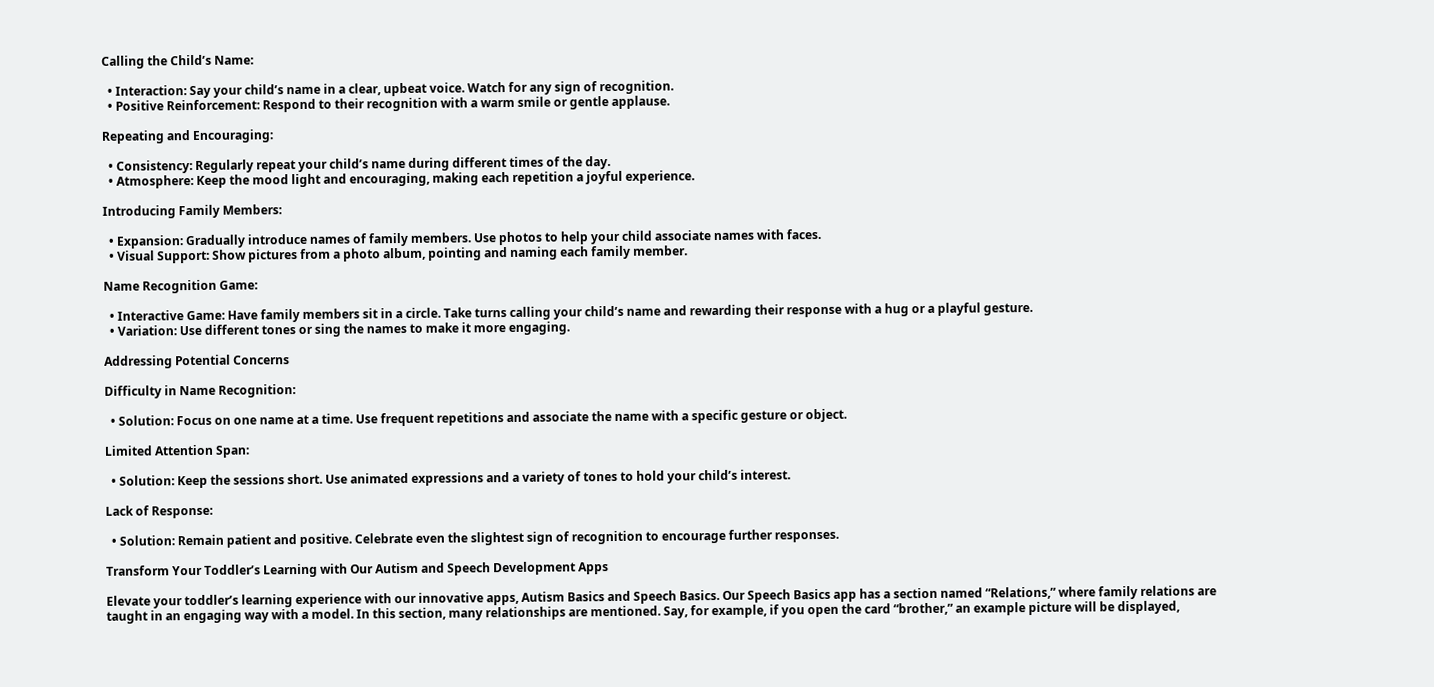Calling the Child’s Name:

  • Interaction: Say your child’s name in a clear, upbeat voice. Watch for any sign of recognition.
  • Positive Reinforcement: Respond to their recognition with a warm smile or gentle applause.

Repeating and Encouraging:

  • Consistency: Regularly repeat your child’s name during different times of the day.
  • Atmosphere: Keep the mood light and encouraging, making each repetition a joyful experience.

Introducing Family Members:

  • Expansion: Gradually introduce names of family members. Use photos to help your child associate names with faces.
  • Visual Support: Show pictures from a photo album, pointing and naming each family member.

Name Recognition Game:

  • Interactive Game: Have family members sit in a circle. Take turns calling your child’s name and rewarding their response with a hug or a playful gesture.
  • Variation: Use different tones or sing the names to make it more engaging.

Addressing Potential Concerns

Difficulty in Name Recognition:

  • Solution: Focus on one name at a time. Use frequent repetitions and associate the name with a specific gesture or object.

Limited Attention Span:

  • Solution: Keep the sessions short. Use animated expressions and a variety of tones to hold your child’s interest.

Lack of Response:

  • Solution: Remain patient and positive. Celebrate even the slightest sign of recognition to encourage further responses.

Transform Your Toddler’s Learning with Our Autism and Speech Development Apps

Elevate your toddler’s learning experience with our innovative apps, Autism Basics and Speech Basics. Our Speech Basics app has a section named “Relations,” where family relations are taught in an engaging way with a model. In this section, many relationships are mentioned. Say, for example, if you open the card “brother,” an example picture will be displayed,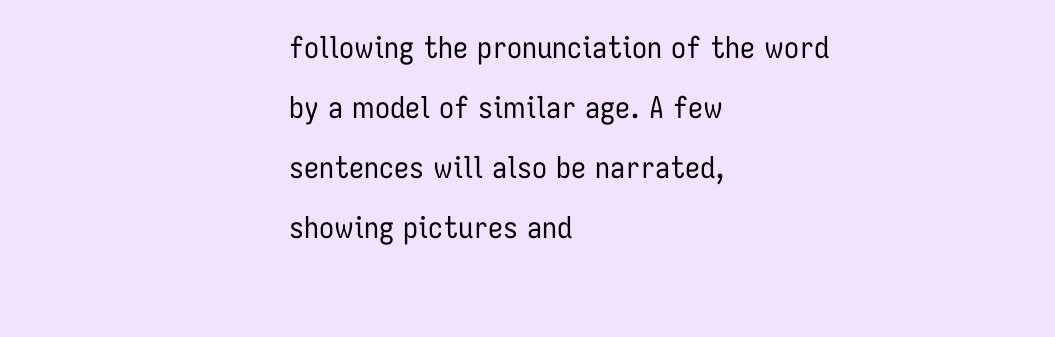following the pronunciation of the word by a model of similar age. A few sentences will also be narrated, showing pictures and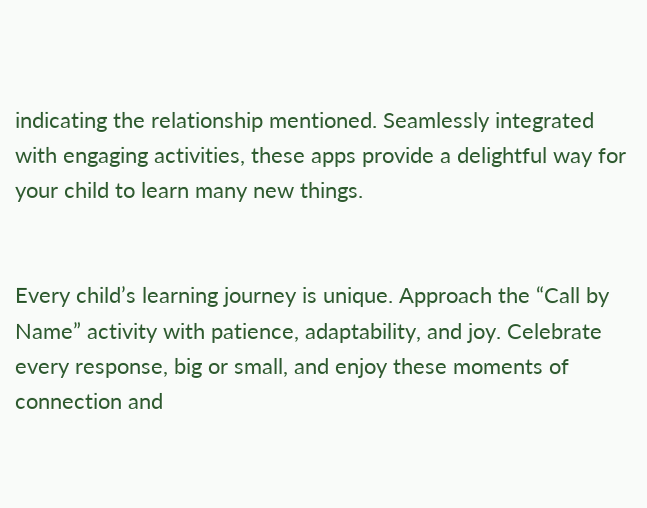indicating the relationship mentioned. Seamlessly integrated with engaging activities, these apps provide a delightful way for your child to learn many new things.


Every child’s learning journey is unique. Approach the “Call by Name” activity with patience, adaptability, and joy. Celebrate every response, big or small, and enjoy these moments of connection and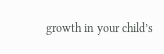growth in your child’s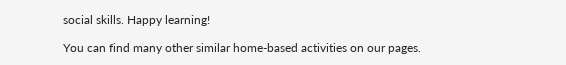social skills. Happy learning!

You can find many other similar home-based activities on our pages.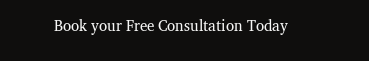Book your Free Consultation Today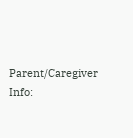Parent/Caregiver Info: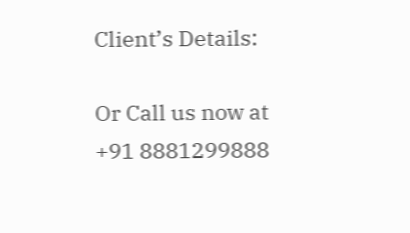Client’s Details:

Or Call us now at +91 8881299888